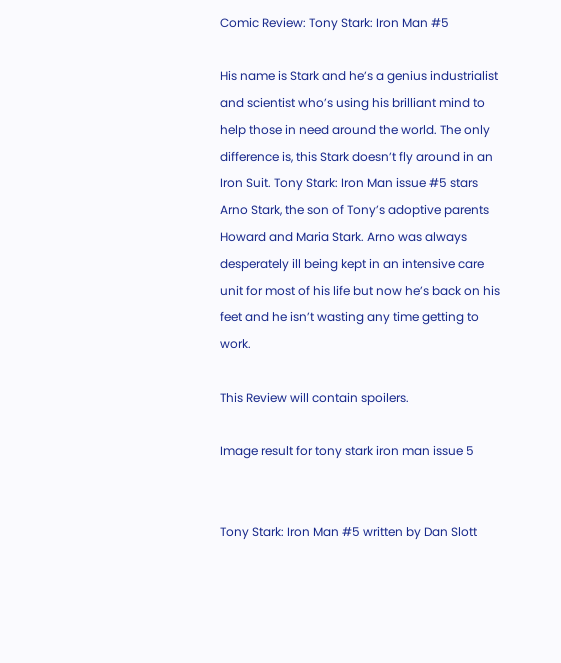Comic Review: Tony Stark: Iron Man #5

His name is Stark and he’s a genius industrialist and scientist who’s using his brilliant mind to help those in need around the world. The only difference is, this Stark doesn’t fly around in an Iron Suit. Tony Stark: Iron Man issue #5 stars Arno Stark, the son of Tony’s adoptive parents Howard and Maria Stark. Arno was always desperately ill being kept in an intensive care unit for most of his life but now he’s back on his feet and he isn’t wasting any time getting to work.

This Review will contain spoilers.

Image result for tony stark iron man issue 5


Tony Stark: Iron Man #5 written by Dan Slott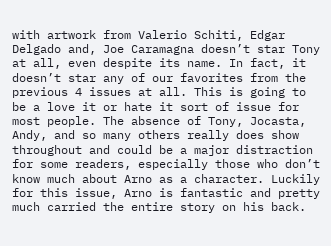with artwork from Valerio Schiti, Edgar Delgado and, Joe Caramagna doesn’t star Tony at all, even despite its name. In fact, it doesn’t star any of our favorites from the previous 4 issues at all. This is going to be a love it or hate it sort of issue for most people. The absence of Tony, Jocasta, Andy, and so many others really does show throughout and could be a major distraction for some readers, especially those who don’t know much about Arno as a character. Luckily for this issue, Arno is fantastic and pretty much carried the entire story on his back.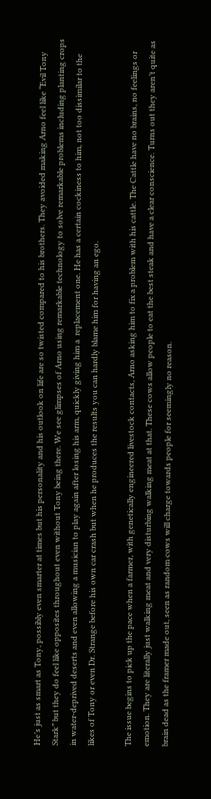He’s just as smart as Tony, possibly even smarter at times but his personality and his outlook on life are so twisted compared to his brothers. They avoided making Arno feel like “Evil Tony Stark” but they do feel like opposites throughout even without Tony being there. We see glimpses of Arno using remarkable technology to solve remarkable problems including planting crops in water-deprived deserts and even allowing a musician to play again after losing his arm, quickly giving him a  replacement one. He has a certain cockiness to him, not too dissimilar to the likes of Tony or even Dr. Strange before his own car crash but when he produces the results you can hardly blame him for having an ego.

The issue begins to pick up the pace when a farmer, with genetically engineered livestock contacts, Arno asking him to fix a problem with his cattle. The Cattle have no brains, no feelings or emotion. They are literally just walking meat and very disturbing walking meat at that. These cows allow people to eat the best steak and have a clear conscience. Turns out they aren’t quite as brain dead as the framer made out, seen as random cows will charge towards people for seemingly no reason.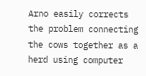Arno easily corrects the problem connecting the cows together as a herd using computer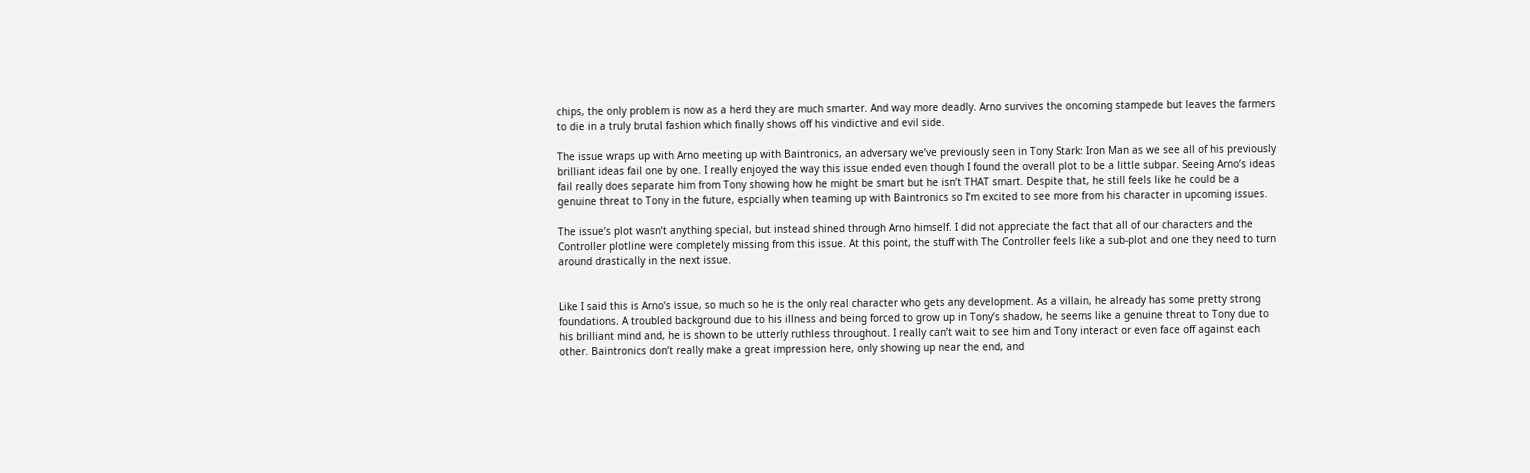chips, the only problem is now as a herd they are much smarter. And way more deadly. Arno survives the oncoming stampede but leaves the farmers to die in a truly brutal fashion which finally shows off his vindictive and evil side.

The issue wraps up with Arno meeting up with Baintronics, an adversary we’ve previously seen in Tony Stark: Iron Man as we see all of his previously brilliant ideas fail one by one. I really enjoyed the way this issue ended even though I found the overall plot to be a little subpar. Seeing Arno’s ideas fail really does separate him from Tony showing how he might be smart but he isn’t THAT smart. Despite that, he still feels like he could be a genuine threat to Tony in the future, espcially when teaming up with Baintronics so I’m excited to see more from his character in upcoming issues.

The issue’s plot wasn’t anything special, but instead shined through Arno himself. I did not appreciate the fact that all of our characters and the Controller plotline were completely missing from this issue. At this point, the stuff with The Controller feels like a sub-plot and one they need to turn around drastically in the next issue.


Like I said this is Arno’s issue, so much so he is the only real character who gets any development. As a villain, he already has some pretty strong foundations. A troubled background due to his illness and being forced to grow up in Tony’s shadow, he seems like a genuine threat to Tony due to his brilliant mind and, he is shown to be utterly ruthless throughout. I really can’t wait to see him and Tony interact or even face off against each other. Baintronics don’t really make a great impression here, only showing up near the end, and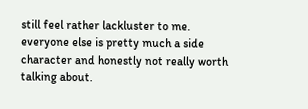still feel rather lackluster to me. everyone else is pretty much a side character and honestly not really worth talking about.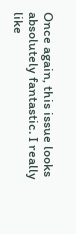Once again, this issue looks absolutely fantastic. I really like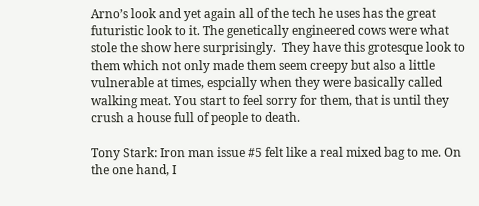Arno’s look and yet again all of the tech he uses has the great futuristic look to it. The genetically engineered cows were what stole the show here surprisingly.  They have this grotesque look to them which not only made them seem creepy but also a little vulnerable at times, espcially when they were basically called walking meat. You start to feel sorry for them, that is until they crush a house full of people to death.

Tony Stark: Iron man issue #5 felt like a real mixed bag to me. On the one hand, I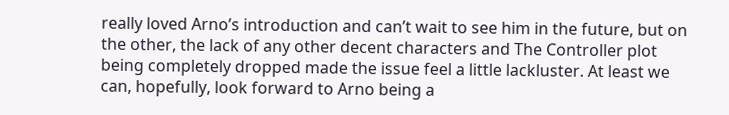really loved Arno’s introduction and can’t wait to see him in the future, but on the other, the lack of any other decent characters and The Controller plot being completely dropped made the issue feel a little lackluster. At least we can, hopefully, look forward to Arno being a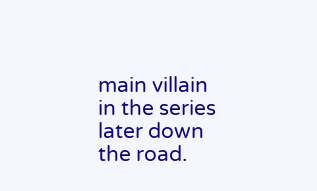main villain in the series later down the road.